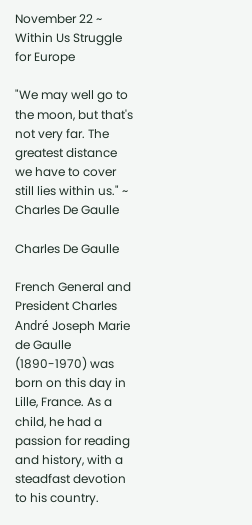November 22 ~  Within Us Struggle for Europe

"We may well go to the moon, but that's not very far. The greatest distance we have to cover still lies within us." ~ Charles De Gaulle

Charles De Gaulle

French General and President Charles André Joseph Marie de Gaulle (1890-1970) was born on this day in Lille, France. As a child, he had a passion for reading and history, with a steadfast devotion to his country.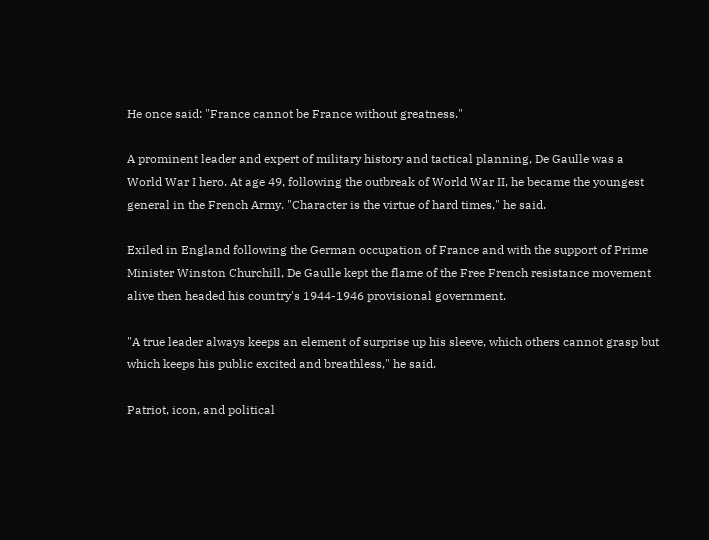He once said: "France cannot be France without greatness."

A prominent leader and expert of military history and tactical planning, De Gaulle was a World War I hero. At age 49, following the outbreak of World War II, he became the youngest general in the French Army. "Character is the virtue of hard times," he said.

Exiled in England following the German occupation of France and with the support of Prime Minister Winston Churchill, De Gaulle kept the flame of the Free French resistance movement alive then headed his country's 1944-1946 provisional government.

"A true leader always keeps an element of surprise up his sleeve, which others cannot grasp but which keeps his public excited and breathless," he said.

Patriot, icon, and political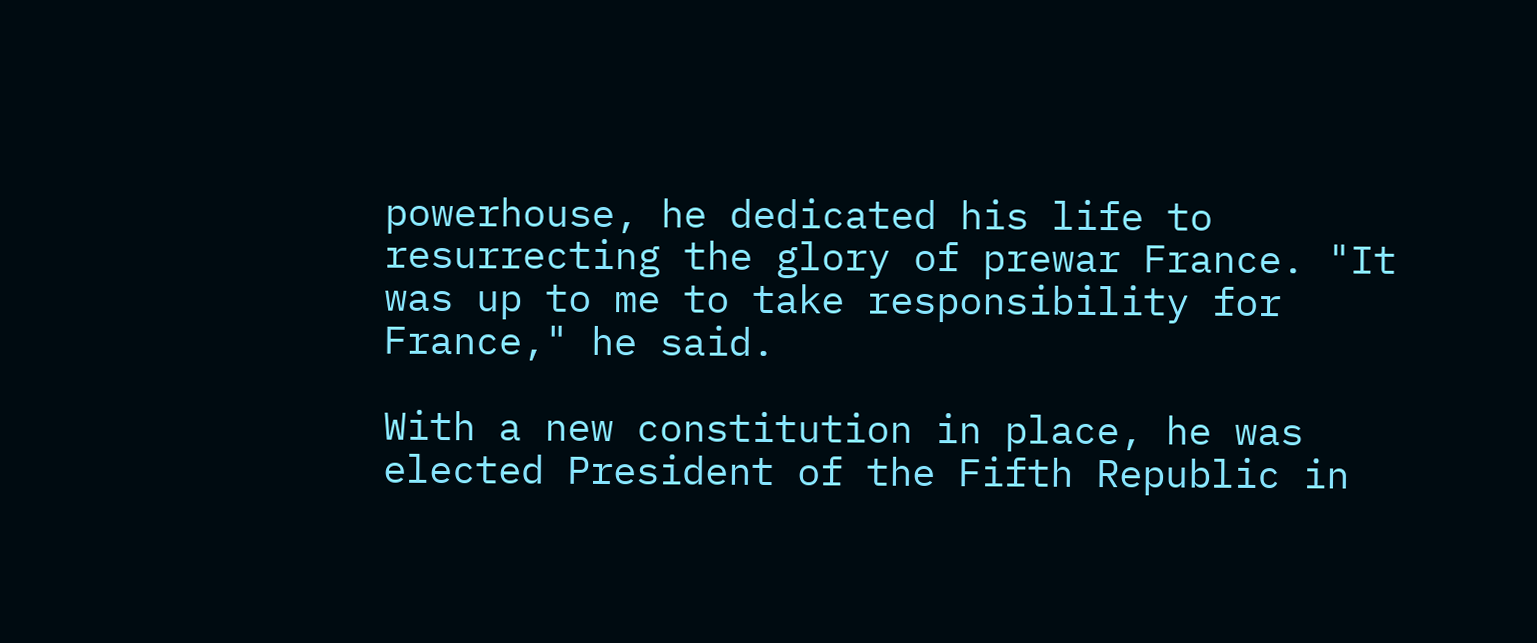powerhouse, he dedicated his life to resurrecting the glory of prewar France. "It was up to me to take responsibility for France," he said.

With a new constitution in place, he was elected President of the Fifth Republic in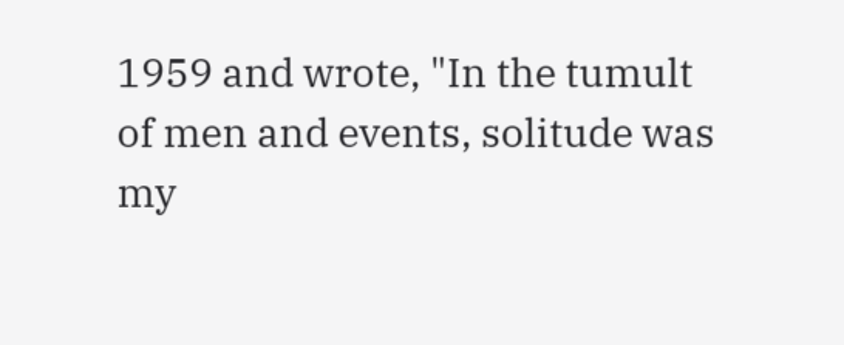1959 and wrote, "In the tumult of men and events, solitude was my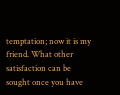temptation; now it is my friend. What other satisfaction can be sought once you have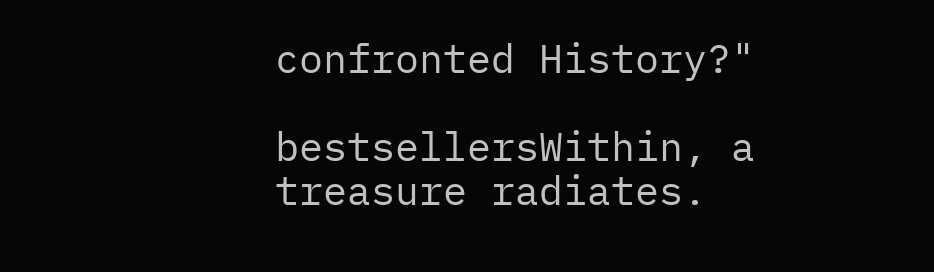confronted History?"

bestsellersWithin, a treasure radiates.